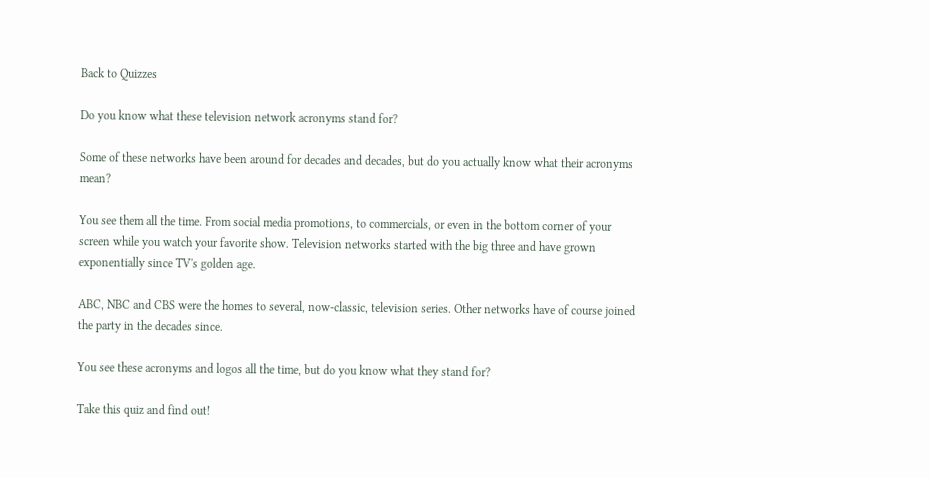Back to Quizzes

Do you know what these television network acronyms stand for?

Some of these networks have been around for decades and decades, but do you actually know what their acronyms mean?

You see them all the time. From social media promotions, to commercials, or even in the bottom corner of your screen while you watch your favorite show. Television networks started with the big three and have grown exponentially since TV's golden age.

ABC, NBC and CBS were the homes to several, now-classic, television series. Other networks have of course joined the party in the decades since.

You see these acronyms and logos all the time, but do you know what they stand for?

Take this quiz and find out!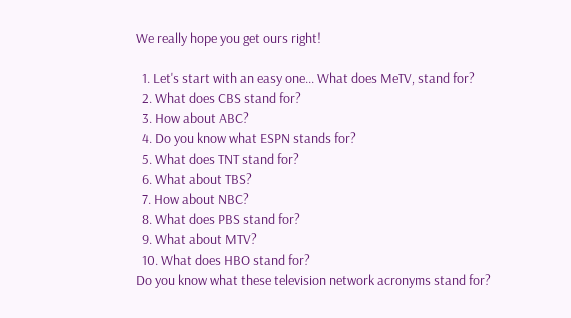We really hope you get ours right!

  1. Let's start with an easy one... What does MeTV, stand for?
  2. What does CBS stand for?
  3. How about ABC?
  4. Do you know what ESPN stands for?
  5. What does TNT stand for?
  6. What about TBS?
  7. How about NBC?
  8. What does PBS stand for?
  9. What about MTV?
  10. What does HBO stand for?
Do you know what these television network acronyms stand for?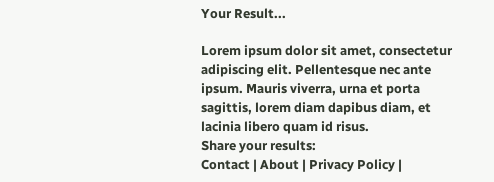Your Result...

Lorem ipsum dolor sit amet, consectetur adipiscing elit. Pellentesque nec ante ipsum. Mauris viverra, urna et porta sagittis, lorem diam dapibus diam, et lacinia libero quam id risus.
Share your results:
Contact | About | Privacy Policy |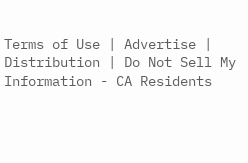Terms of Use | Advertise | Distribution | Do Not Sell My Information - CA Residents